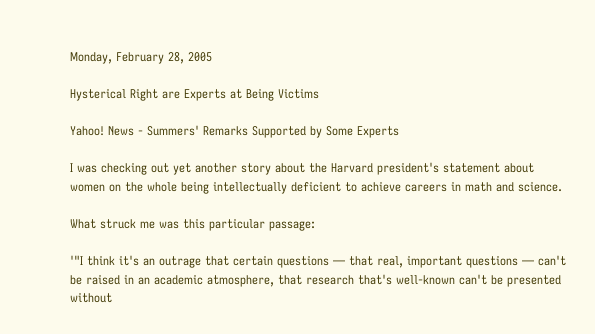Monday, February 28, 2005

Hysterical Right are Experts at Being Victims

Yahoo! News - Summers' Remarks Supported by Some Experts

I was checking out yet another story about the Harvard president's statement about women on the whole being intellectually deficient to achieve careers in math and science.

What struck me was this particular passage:

'"I think it's an outrage that certain questions — that real, important questions — can't be raised in an academic atmosphere, that research that's well-known can't be presented without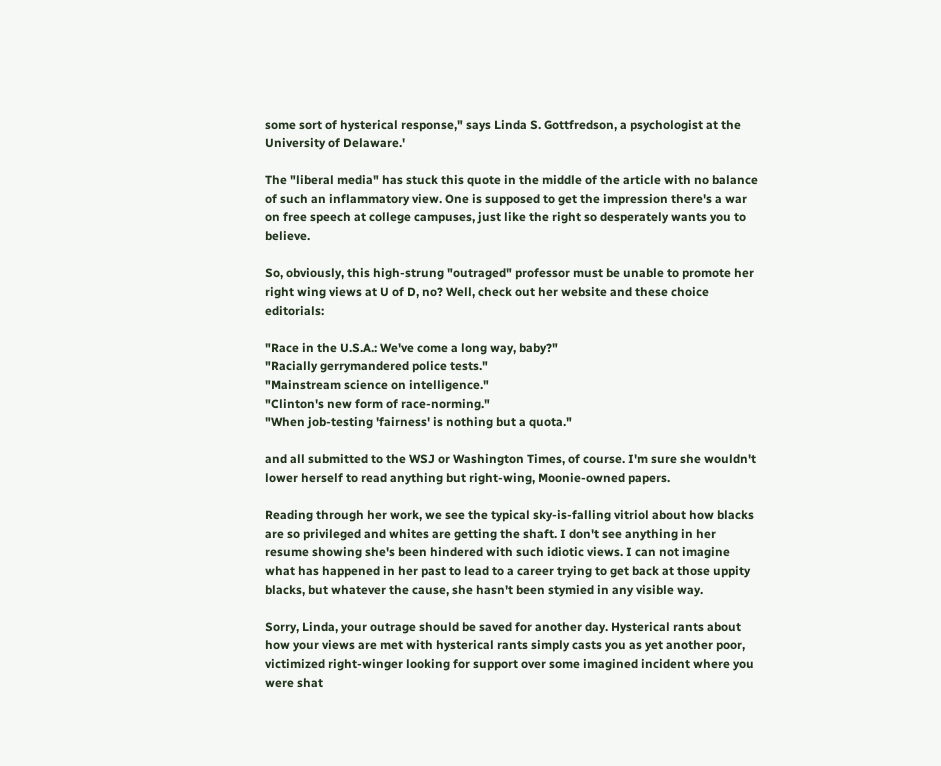some sort of hysterical response," says Linda S. Gottfredson, a psychologist at the University of Delaware.'

The "liberal media" has stuck this quote in the middle of the article with no balance of such an inflammatory view. One is supposed to get the impression there's a war on free speech at college campuses, just like the right so desperately wants you to believe.

So, obviously, this high-strung "outraged" professor must be unable to promote her right wing views at U of D, no? Well, check out her website and these choice editorials:

"Race in the U.S.A.: We've come a long way, baby?"
"Racially gerrymandered police tests."
"Mainstream science on intelligence."
"Clinton's new form of race-norming."
"When job-testing 'fairness' is nothing but a quota."

and all submitted to the WSJ or Washington Times, of course. I'm sure she wouldn't lower herself to read anything but right-wing, Moonie-owned papers.

Reading through her work, we see the typical sky-is-falling vitriol about how blacks are so privileged and whites are getting the shaft. I don't see anything in her resume showing she's been hindered with such idiotic views. I can not imagine what has happened in her past to lead to a career trying to get back at those uppity blacks, but whatever the cause, she hasn't been stymied in any visible way.

Sorry, Linda, your outrage should be saved for another day. Hysterical rants about how your views are met with hysterical rants simply casts you as yet another poor, victimized right-winger looking for support over some imagined incident where you were shat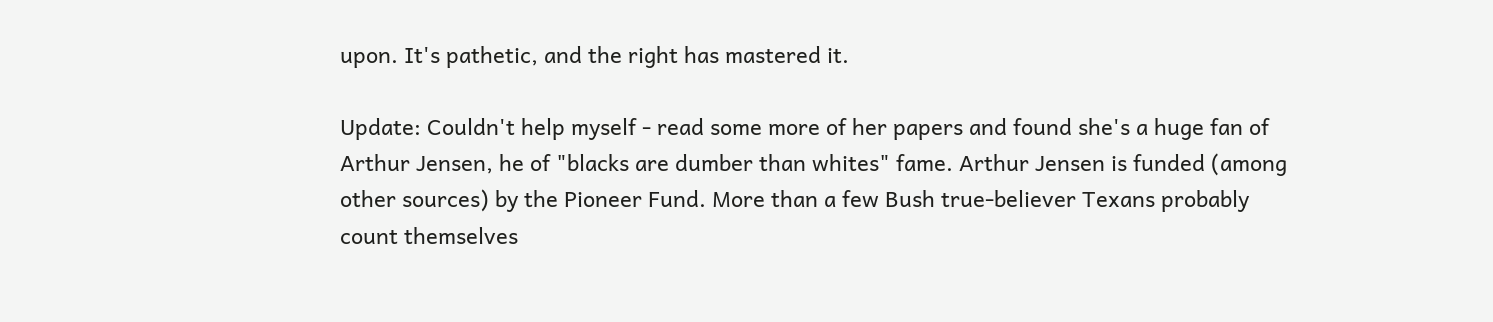upon. It's pathetic, and the right has mastered it.

Update: Couldn't help myself - read some more of her papers and found she's a huge fan of Arthur Jensen, he of "blacks are dumber than whites" fame. Arthur Jensen is funded (among other sources) by the Pioneer Fund. More than a few Bush true-believer Texans probably count themselves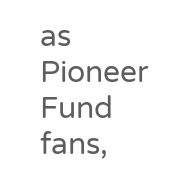as Pioneer Fund fans,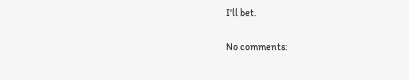I'll bet.

No comments: